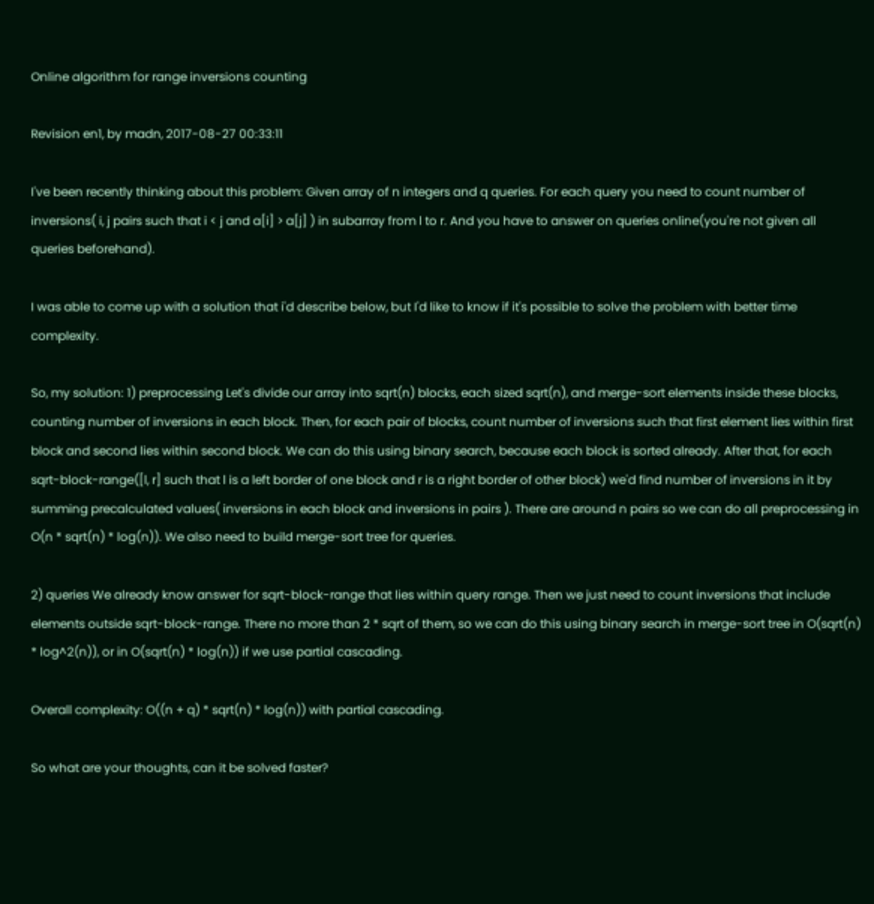Online algorithm for range inversions counting

Revision en1, by madn, 2017-08-27 00:33:11

I've been recently thinking about this problem: Given array of n integers and q queries. For each query you need to count number of inversions( i, j pairs such that i < j and a[i] > a[j] ) in subarray from l to r. And you have to answer on queries online(you're not given all queries beforehand).

I was able to come up with a solution that i'd describe below, but I'd like to know if it's possible to solve the problem with better time complexity.

So, my solution: 1) preprocessing Let's divide our array into sqrt(n) blocks, each sized sqrt(n), and merge-sort elements inside these blocks, counting number of inversions in each block. Then, for each pair of blocks, count number of inversions such that first element lies within first block and second lies within second block. We can do this using binary search, because each block is sorted already. After that, for each sqrt-block-range([l, r] such that l is a left border of one block and r is a right border of other block) we'd find number of inversions in it by summing precalculated values( inversions in each block and inversions in pairs ). There are around n pairs so we can do all preprocessing in O(n * sqrt(n) * log(n)). We also need to build merge-sort tree for queries.

2) queries We already know answer for sqrt-block-range that lies within query range. Then we just need to count inversions that include elements outside sqrt-block-range. There no more than 2 * sqrt of them, so we can do this using binary search in merge-sort tree in O(sqrt(n) * log^2(n)), or in O(sqrt(n) * log(n)) if we use partial cascading.

Overall complexity: O((n + q) * sqrt(n) * log(n)) with partial cascading.

So what are your thoughts, can it be solved faster?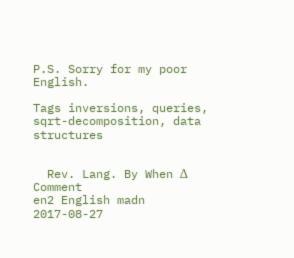P.S. Sorry for my poor English.

Tags inversions, queries, sqrt-decomposition, data structures


  Rev. Lang. By When Δ Comment
en2 English madn 2017-08-27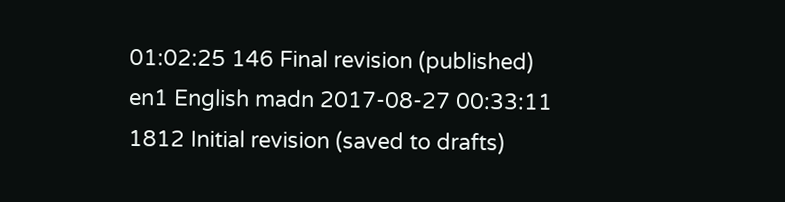01:02:25 146 Final revision (published)
en1 English madn 2017-08-27 00:33:11 1812 Initial revision (saved to drafts)